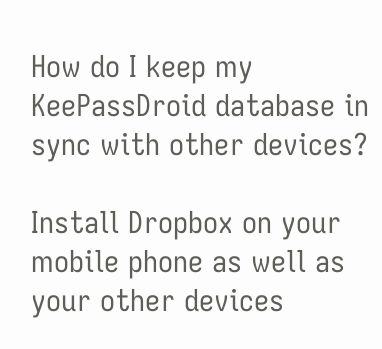How do I keep my KeePassDroid database in sync with other devices?

Install Dropbox on your mobile phone as well as your other devices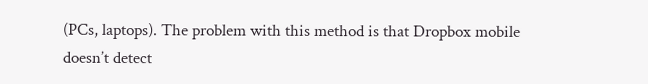(PCs, laptops). The problem with this method is that Dropbox mobile doesn’t detect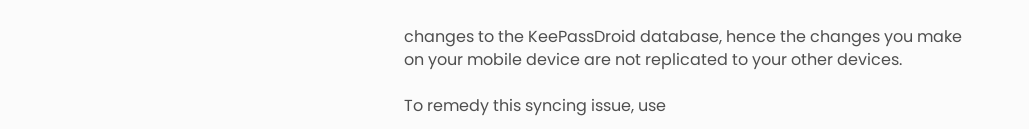changes to the KeePassDroid database, hence the changes you make on your mobile device are not replicated to your other devices.

To remedy this syncing issue, use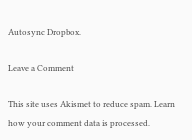Autosync Dropbox.

Leave a Comment

This site uses Akismet to reduce spam. Learn how your comment data is processed.